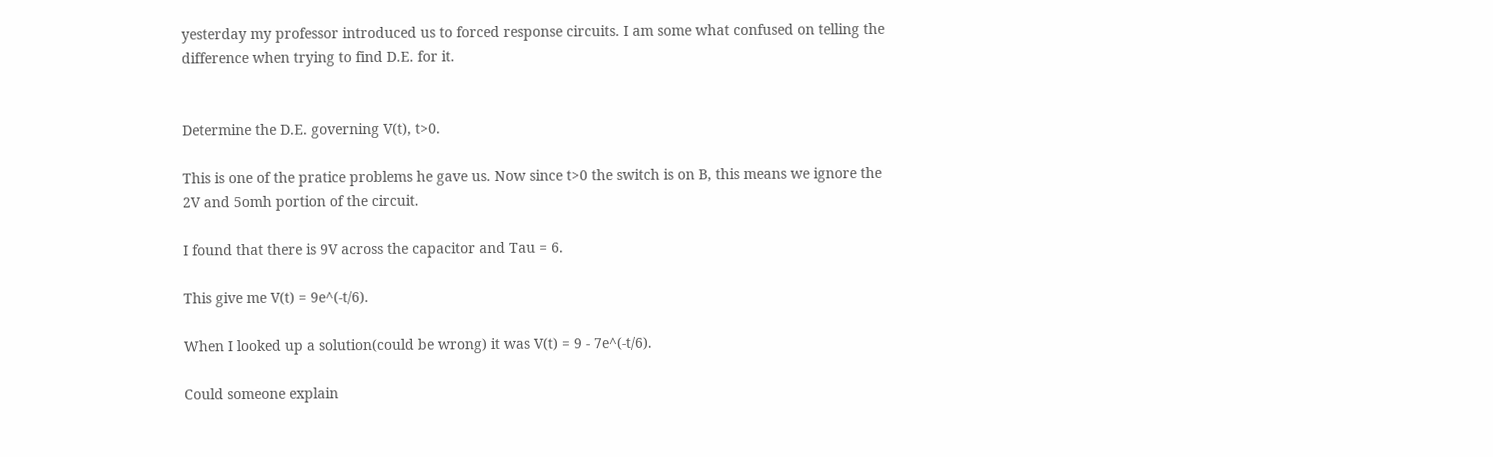yesterday my professor introduced us to forced response circuits. I am some what confused on telling the difference when trying to find D.E. for it.


Determine the D.E. governing V(t), t>0.

This is one of the pratice problems he gave us. Now since t>0 the switch is on B, this means we ignore the 2V and 5omh portion of the circuit.

I found that there is 9V across the capacitor and Tau = 6.

This give me V(t) = 9e^(-t/6).

When I looked up a solution(could be wrong) it was V(t) = 9 - 7e^(-t/6).

Could someone explain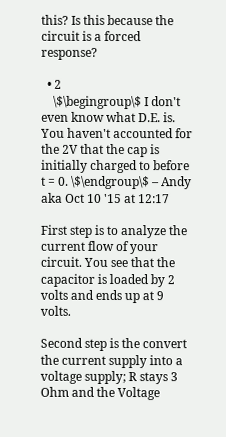this? Is this because the circuit is a forced response?

  • 2
    \$\begingroup\$ I don't even know what D.E. is. You haven't accounted for the 2V that the cap is initially charged to before t = 0. \$\endgroup\$ – Andy aka Oct 10 '15 at 12:17

First step is to analyze the current flow of your circuit. You see that the capacitor is loaded by 2 volts and ends up at 9 volts.

Second step is the convert the current supply into a voltage supply; R stays 3 Ohm and the Voltage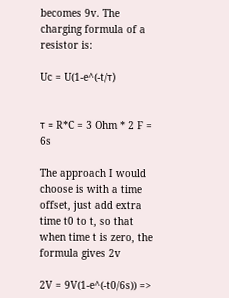becomes 9v. The charging formula of a resistor is:

Uc = U(1-e^(-t/τ)


τ = R*C = 3 Ohm * 2 F = 6s

The approach I would choose is with a time offset, just add extra time t0 to t, so that when time t is zero, the formula gives 2v

2V = 9V(1-e^(-t0/6s)) =>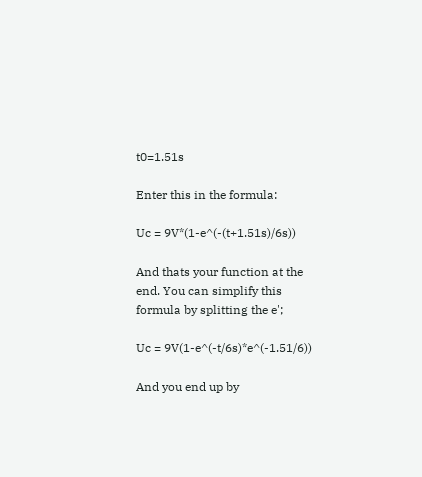t0=1.51s

Enter this in the formula:

Uc = 9V*(1-e^(-(t+1.51s)/6s))

And thats your function at the end. You can simplify this formula by splitting the e';

Uc = 9V(1-e^(-t/6s)*e^(-1.51/6))

And you end up by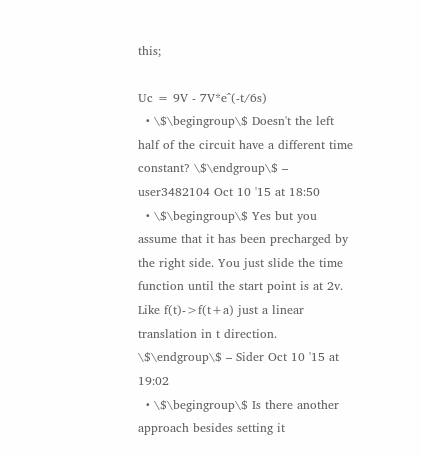this;

Uc = 9V - 7V*e^(-t/6s)
  • \$\begingroup\$ Doesn't the left half of the circuit have a different time constant? \$\endgroup\$ – user3482104 Oct 10 '15 at 18:50
  • \$\begingroup\$ Yes but you assume that it has been precharged by the right side. You just slide the time function until the start point is at 2v. Like f(t)->f(t+a) just a linear translation in t direction. \$\endgroup\$ – Sider Oct 10 '15 at 19:02
  • \$\begingroup\$ Is there another approach besides setting it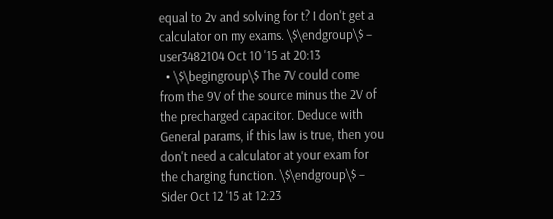equal to 2v and solving for t? I don't get a calculator on my exams. \$\endgroup\$ – user3482104 Oct 10 '15 at 20:13
  • \$\begingroup\$ The 7V could come from the 9V of the source minus the 2V of the precharged capacitor. Deduce with General params, if this law is true, then you don't need a calculator at your exam for the charging function. \$\endgroup\$ – Sider Oct 12 '15 at 12:23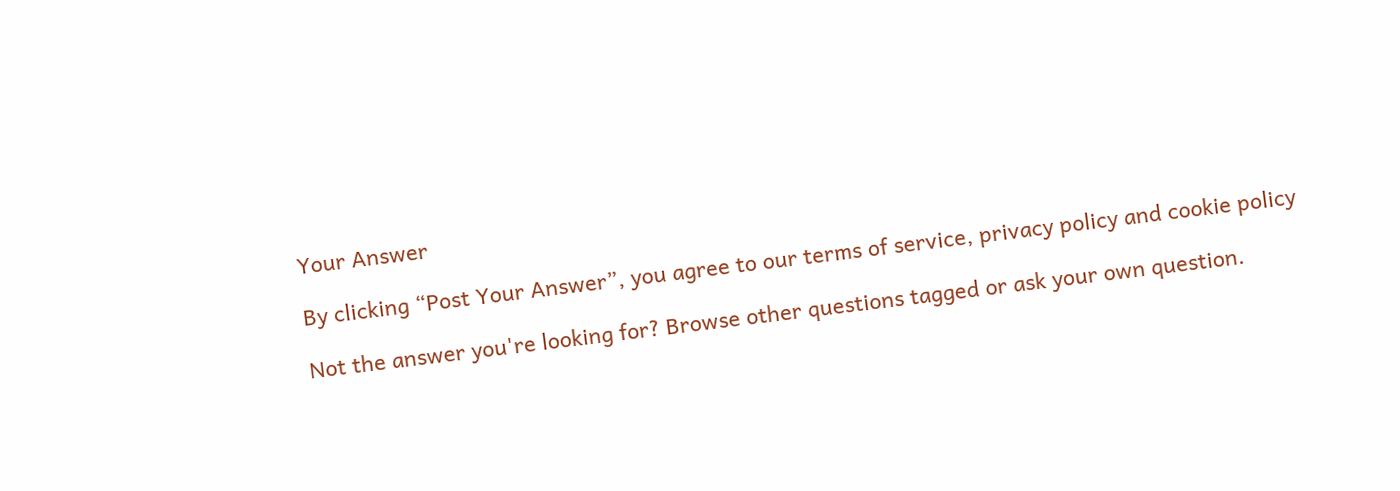Your Answer

By clicking “Post Your Answer”, you agree to our terms of service, privacy policy and cookie policy

Not the answer you're looking for? Browse other questions tagged or ask your own question.